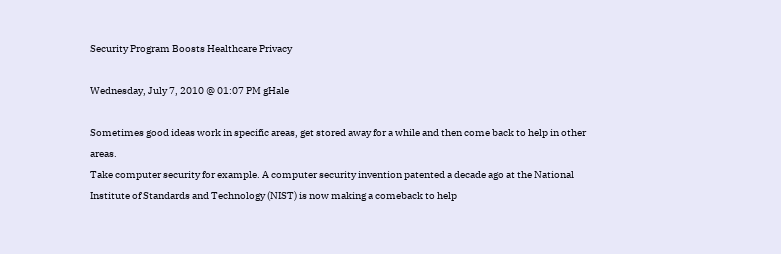Security Program Boosts Healthcare Privacy

Wednesday, July 7, 2010 @ 01:07 PM gHale

Sometimes good ideas work in specific areas, get stored away for a while and then come back to help in other areas.
Take computer security for example. A computer security invention patented a decade ago at the National Institute of Standards and Technology (NIST) is now making a comeback to help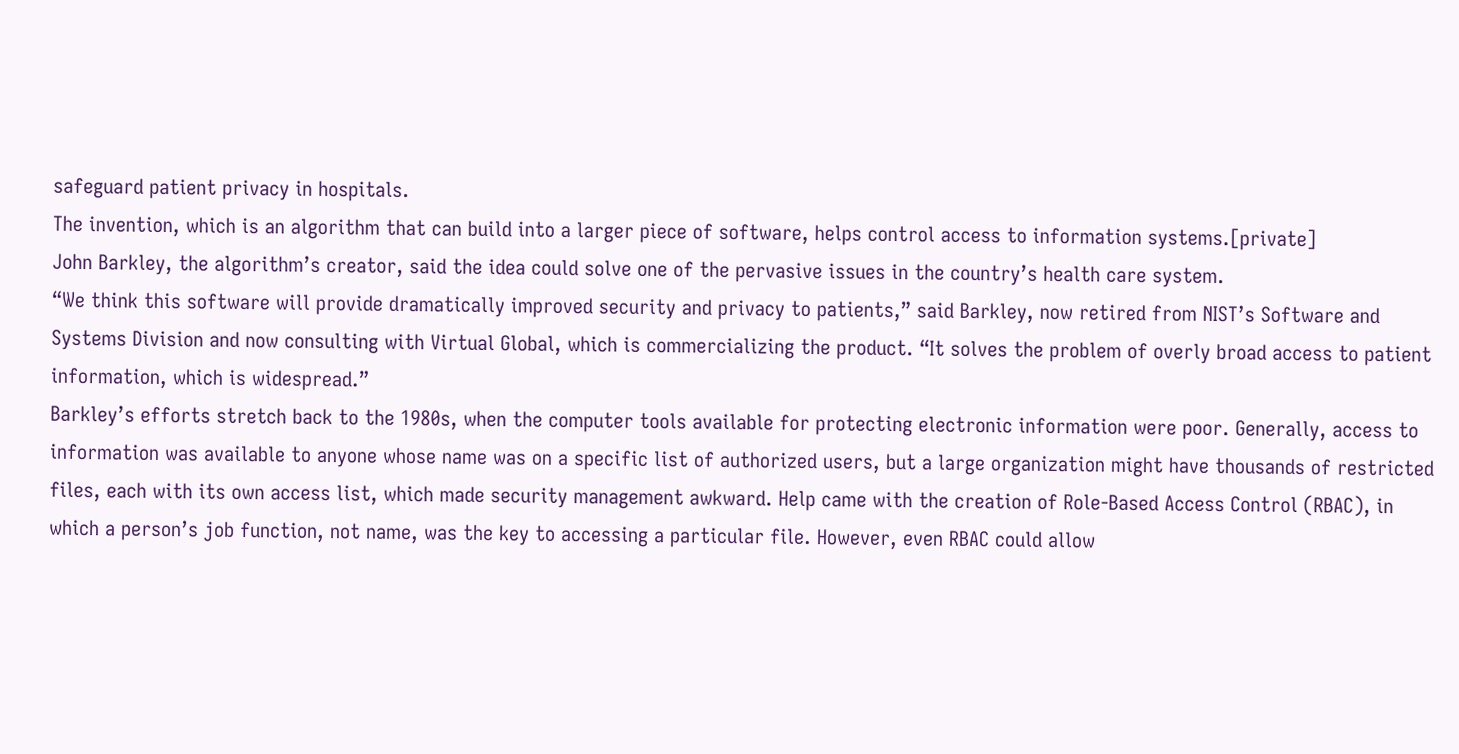safeguard patient privacy in hospitals.
The invention, which is an algorithm that can build into a larger piece of software, helps control access to information systems.[private]
John Barkley, the algorithm’s creator, said the idea could solve one of the pervasive issues in the country’s health care system.
“We think this software will provide dramatically improved security and privacy to patients,” said Barkley, now retired from NIST’s Software and Systems Division and now consulting with Virtual Global, which is commercializing the product. “It solves the problem of overly broad access to patient information, which is widespread.”
Barkley’s efforts stretch back to the 1980s, when the computer tools available for protecting electronic information were poor. Generally, access to information was available to anyone whose name was on a specific list of authorized users, but a large organization might have thousands of restricted files, each with its own access list, which made security management awkward. Help came with the creation of Role-Based Access Control (RBAC), in which a person’s job function, not name, was the key to accessing a particular file. However, even RBAC could allow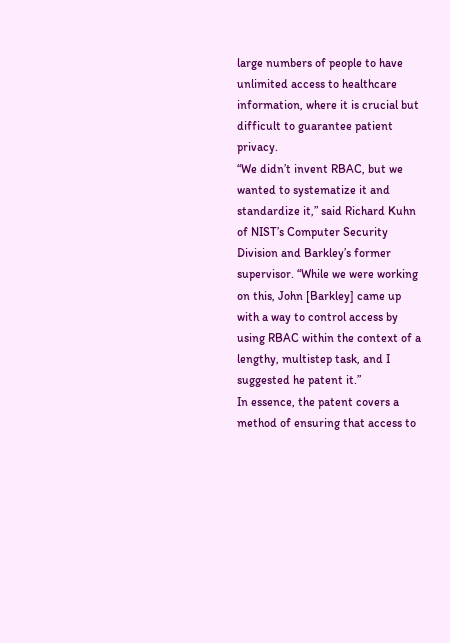large numbers of people to have unlimited access to healthcare information, where it is crucial but difficult to guarantee patient privacy.
“We didn’t invent RBAC, but we wanted to systematize it and standardize it,” said Richard Kuhn of NIST’s Computer Security Division and Barkley’s former supervisor. “While we were working on this, John [Barkley] came up with a way to control access by using RBAC within the context of a lengthy, multistep task, and I suggested he patent it.”
In essence, the patent covers a method of ensuring that access to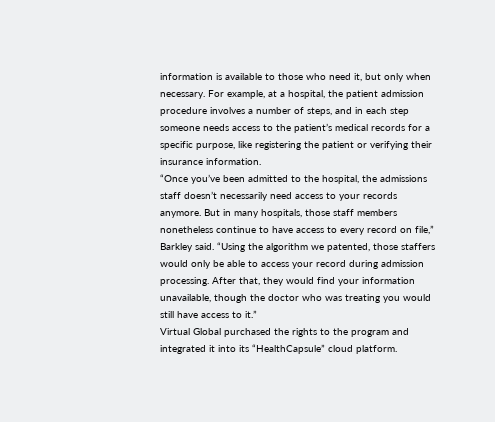information is available to those who need it, but only when necessary. For example, at a hospital, the patient admission procedure involves a number of steps, and in each step someone needs access to the patient’s medical records for a specific purpose, like registering the patient or verifying their insurance information.
“Once you’ve been admitted to the hospital, the admissions staff doesn’t necessarily need access to your records anymore. But in many hospitals, those staff members nonetheless continue to have access to every record on file,” Barkley said. “Using the algorithm we patented, those staffers would only be able to access your record during admission processing. After that, they would find your information unavailable, though the doctor who was treating you would still have access to it.”
Virtual Global purchased the rights to the program and integrated it into its “HealthCapsule” cloud platform.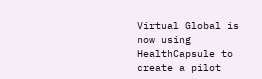Virtual Global is now using HealthCapsule to create a pilot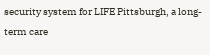security system for LIFE Pittsburgh, a long-term care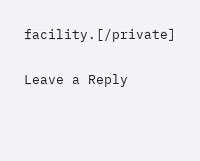facility.[/private]

Leave a Reply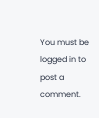You must be logged in to post a comment.